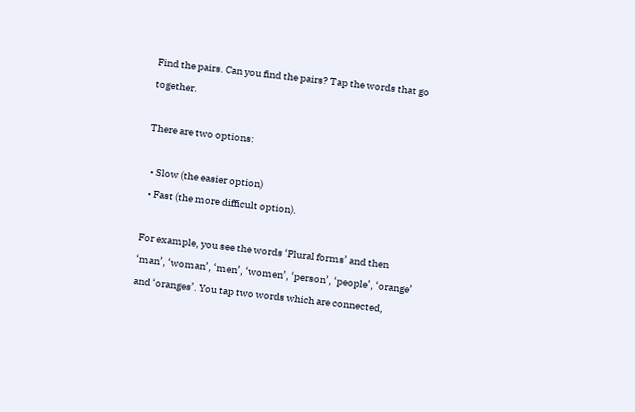Find the pairs. Can you find the pairs? Tap the words that go together.

There are two options:

  • Slow (the easier option)
  • Fast (the more difficult option).

For example, you see the words ‘Plural forms’ and then ‘man’, ‘woman’, ‘men’, ‘women’, ‘person’, ‘people’, ‘orange’ and ‘oranges’. You tap two words which are connected,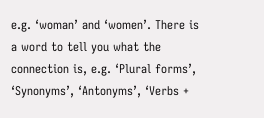e.g. ‘woman’ and ‘women’. There is a word to tell you what the connection is, e.g. ‘Plural forms’, ‘Synonyms’, ‘Antonyms’, ‘Verbs +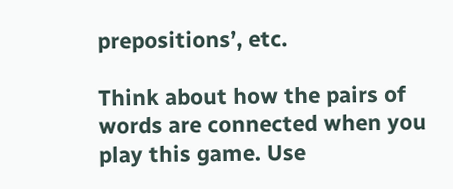prepositions’, etc.

Think about how the pairs of words are connected when you play this game. Use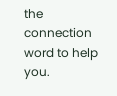the connection word to help you.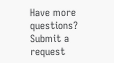Have more questions? Submit a request